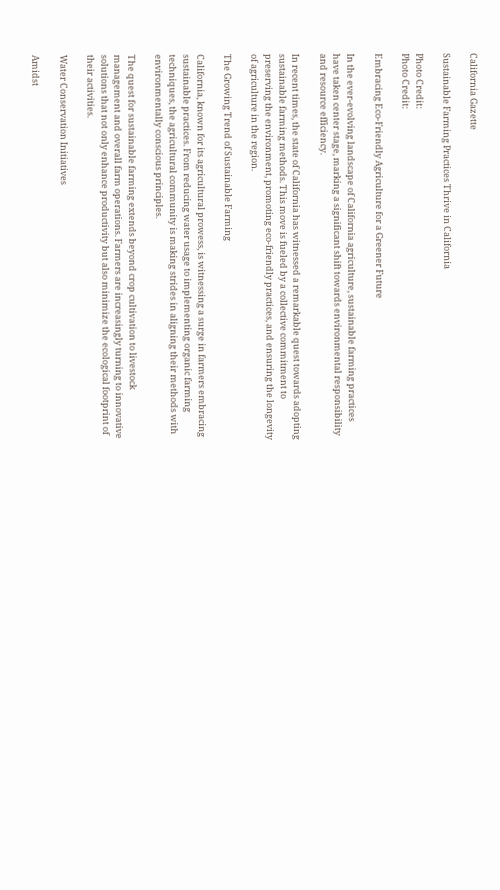California Gazette

Sustainable Farming Practices Thrive in California

Photo Credit:
Photo Credit:

Embracing Eco-Friendly Agriculture for a Greener Future

In the ever-evolving landscape of California agriculture, sustainable farming practices have taken center stage, marking a significant shift towards environmental responsibility and resource efficiency.

In recent times, the state of California has witnessed a remarkable quest towards adopting sustainable farming methods. This move is fueled by a collective commitment to preserving the environment, promoting eco-friendly practices, and ensuring the longevity of agriculture in the region.

The Growing Trend of Sustainable Farming

California, known for its agricultural prowess, is witnessing a surge in farmers embracing sustainable practices. From reducing water usage to implementing organic farming techniques, the agricultural community is making strides in aligning their methods with environmentally conscious principles.

The quest for sustainable farming extends beyond crop cultivation to livestock management and overall farm operations. Farmers are increasingly turning to innovative solutions that not only enhance productivity but also minimize the ecological footprint of their activities.

Water Conservation Initiatives

Amidst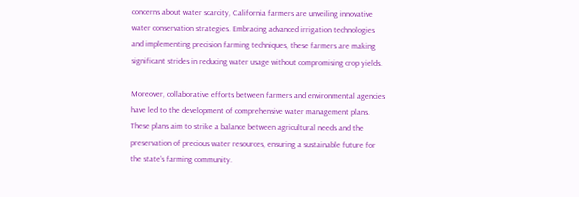concerns about water scarcity, California farmers are unveiling innovative water conservation strategies. Embracing advanced irrigation technologies and implementing precision farming techniques, these farmers are making significant strides in reducing water usage without compromising crop yields.

Moreover, collaborative efforts between farmers and environmental agencies have led to the development of comprehensive water management plans. These plans aim to strike a balance between agricultural needs and the preservation of precious water resources, ensuring a sustainable future for the state’s farming community.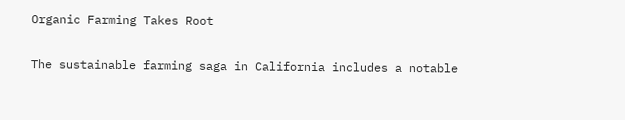Organic Farming Takes Root

The sustainable farming saga in California includes a notable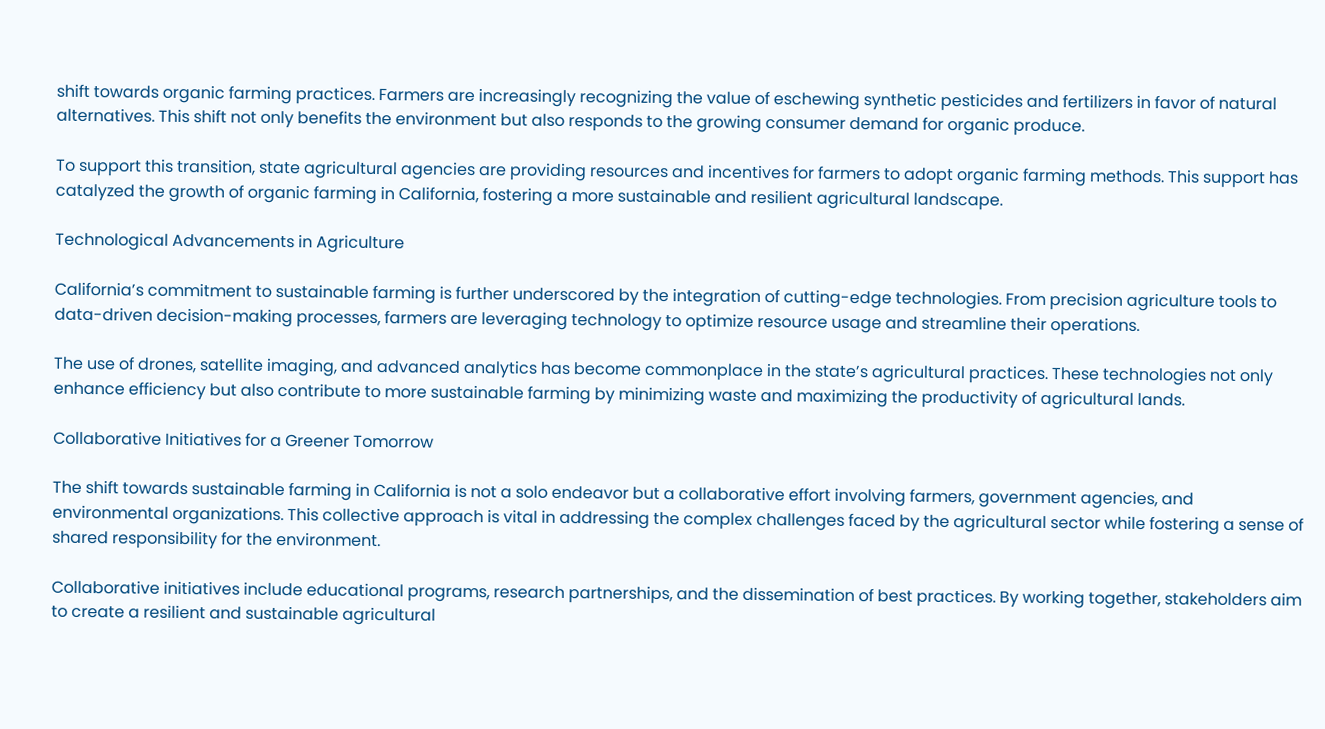shift towards organic farming practices. Farmers are increasingly recognizing the value of eschewing synthetic pesticides and fertilizers in favor of natural alternatives. This shift not only benefits the environment but also responds to the growing consumer demand for organic produce.

To support this transition, state agricultural agencies are providing resources and incentives for farmers to adopt organic farming methods. This support has catalyzed the growth of organic farming in California, fostering a more sustainable and resilient agricultural landscape.

Technological Advancements in Agriculture

California’s commitment to sustainable farming is further underscored by the integration of cutting-edge technologies. From precision agriculture tools to data-driven decision-making processes, farmers are leveraging technology to optimize resource usage and streamline their operations.

The use of drones, satellite imaging, and advanced analytics has become commonplace in the state’s agricultural practices. These technologies not only enhance efficiency but also contribute to more sustainable farming by minimizing waste and maximizing the productivity of agricultural lands.

Collaborative Initiatives for a Greener Tomorrow

The shift towards sustainable farming in California is not a solo endeavor but a collaborative effort involving farmers, government agencies, and environmental organizations. This collective approach is vital in addressing the complex challenges faced by the agricultural sector while fostering a sense of shared responsibility for the environment.

Collaborative initiatives include educational programs, research partnerships, and the dissemination of best practices. By working together, stakeholders aim to create a resilient and sustainable agricultural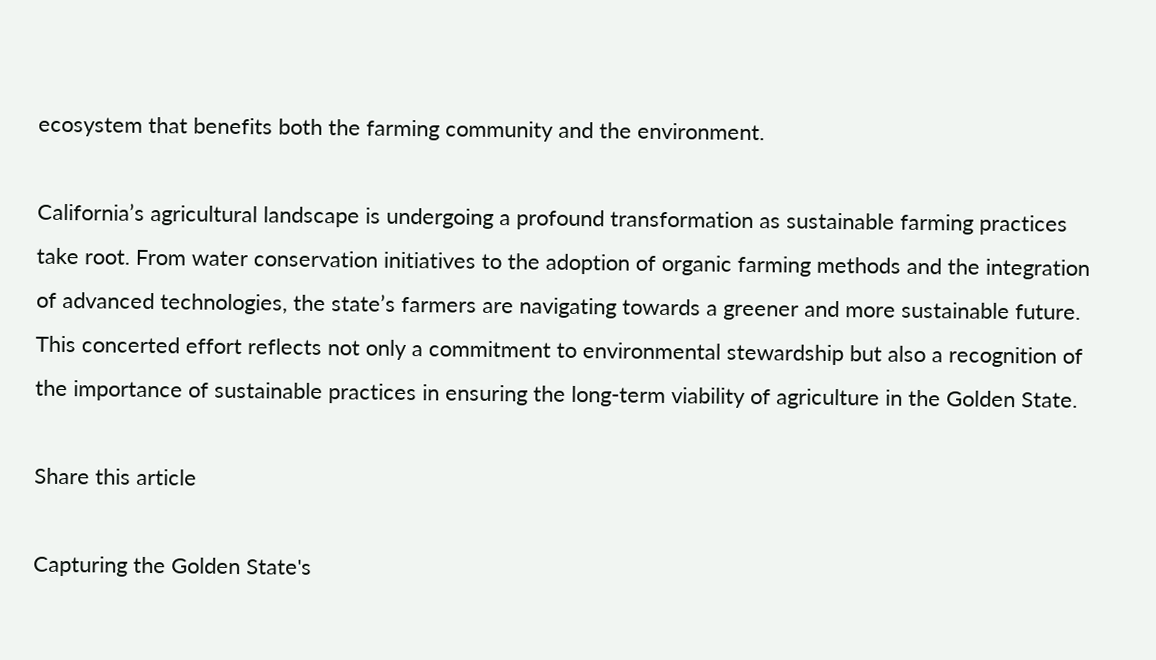ecosystem that benefits both the farming community and the environment.

California’s agricultural landscape is undergoing a profound transformation as sustainable farming practices take root. From water conservation initiatives to the adoption of organic farming methods and the integration of advanced technologies, the state’s farmers are navigating towards a greener and more sustainable future. This concerted effort reflects not only a commitment to environmental stewardship but also a recognition of the importance of sustainable practices in ensuring the long-term viability of agriculture in the Golden State.

Share this article

Capturing the Golden State's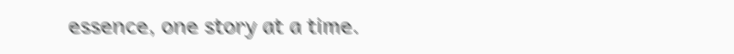essence, one story at a time.